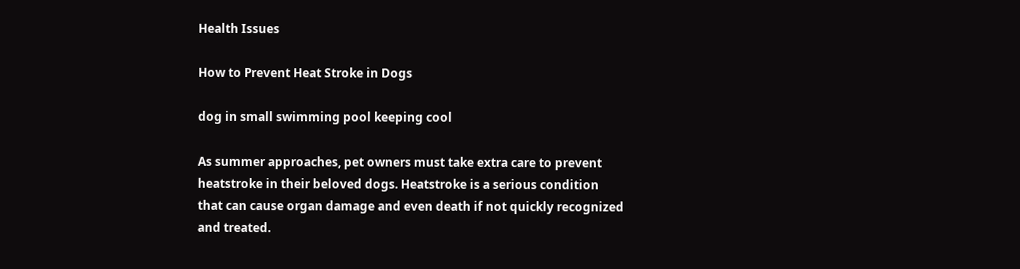Health Issues

How to Prevent Heat Stroke in Dogs

dog in small swimming pool keeping cool

As summer approaches, pet owners must take extra care to prevent heatstroke in their beloved dogs. Heatstroke is a serious condition that can cause organ damage and even death if not quickly recognized and treated.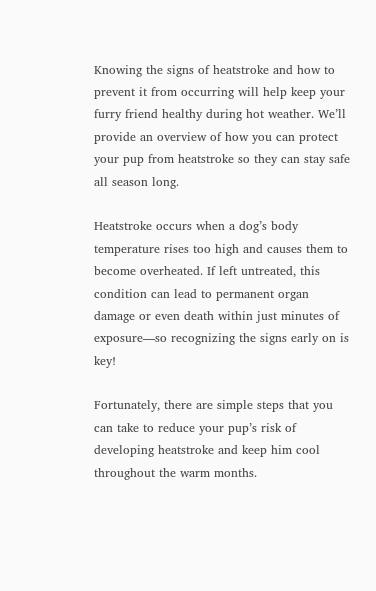Knowing the signs of heatstroke and how to prevent it from occurring will help keep your furry friend healthy during hot weather. We’ll provide an overview of how you can protect your pup from heatstroke so they can stay safe all season long.

Heatstroke occurs when a dog’s body temperature rises too high and causes them to become overheated. If left untreated, this condition can lead to permanent organ damage or even death within just minutes of exposure—so recognizing the signs early on is key!

Fortunately, there are simple steps that you can take to reduce your pup’s risk of developing heatstroke and keep him cool throughout the warm months.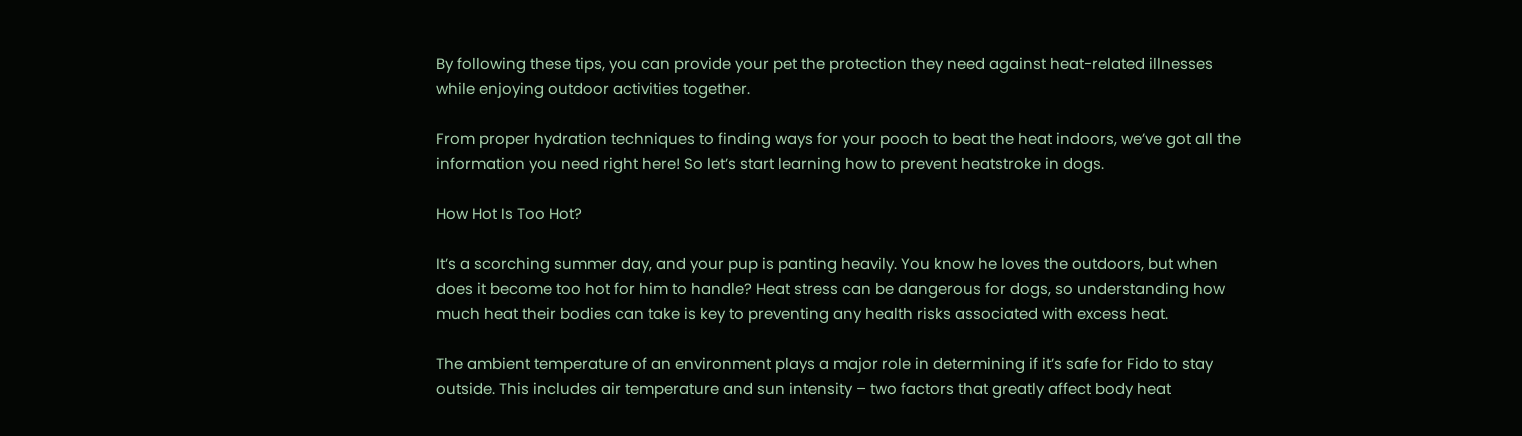By following these tips, you can provide your pet the protection they need against heat-related illnesses while enjoying outdoor activities together.

From proper hydration techniques to finding ways for your pooch to beat the heat indoors, we’ve got all the information you need right here! So let’s start learning how to prevent heatstroke in dogs.

How Hot Is Too Hot?

It’s a scorching summer day, and your pup is panting heavily. You know he loves the outdoors, but when does it become too hot for him to handle? Heat stress can be dangerous for dogs, so understanding how much heat their bodies can take is key to preventing any health risks associated with excess heat.

The ambient temperature of an environment plays a major role in determining if it’s safe for Fido to stay outside. This includes air temperature and sun intensity – two factors that greatly affect body heat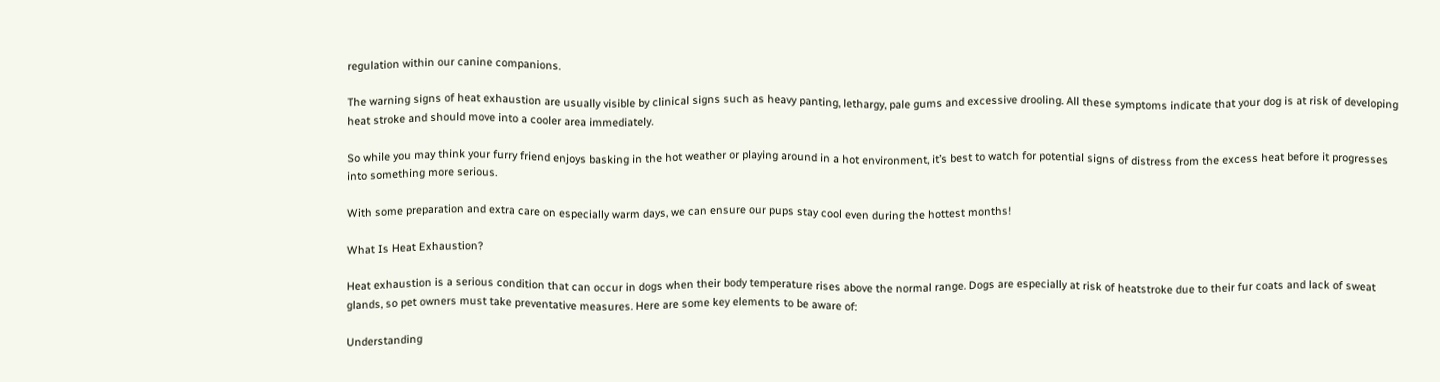regulation within our canine companions.

The warning signs of heat exhaustion are usually visible by clinical signs such as heavy panting, lethargy, pale gums and excessive drooling. All these symptoms indicate that your dog is at risk of developing heat stroke and should move into a cooler area immediately.

So while you may think your furry friend enjoys basking in the hot weather or playing around in a hot environment, it’s best to watch for potential signs of distress from the excess heat before it progresses into something more serious.

With some preparation and extra care on especially warm days, we can ensure our pups stay cool even during the hottest months!

What Is Heat Exhaustion?

Heat exhaustion is a serious condition that can occur in dogs when their body temperature rises above the normal range. Dogs are especially at risk of heatstroke due to their fur coats and lack of sweat glands, so pet owners must take preventative measures. Here are some key elements to be aware of:

Understanding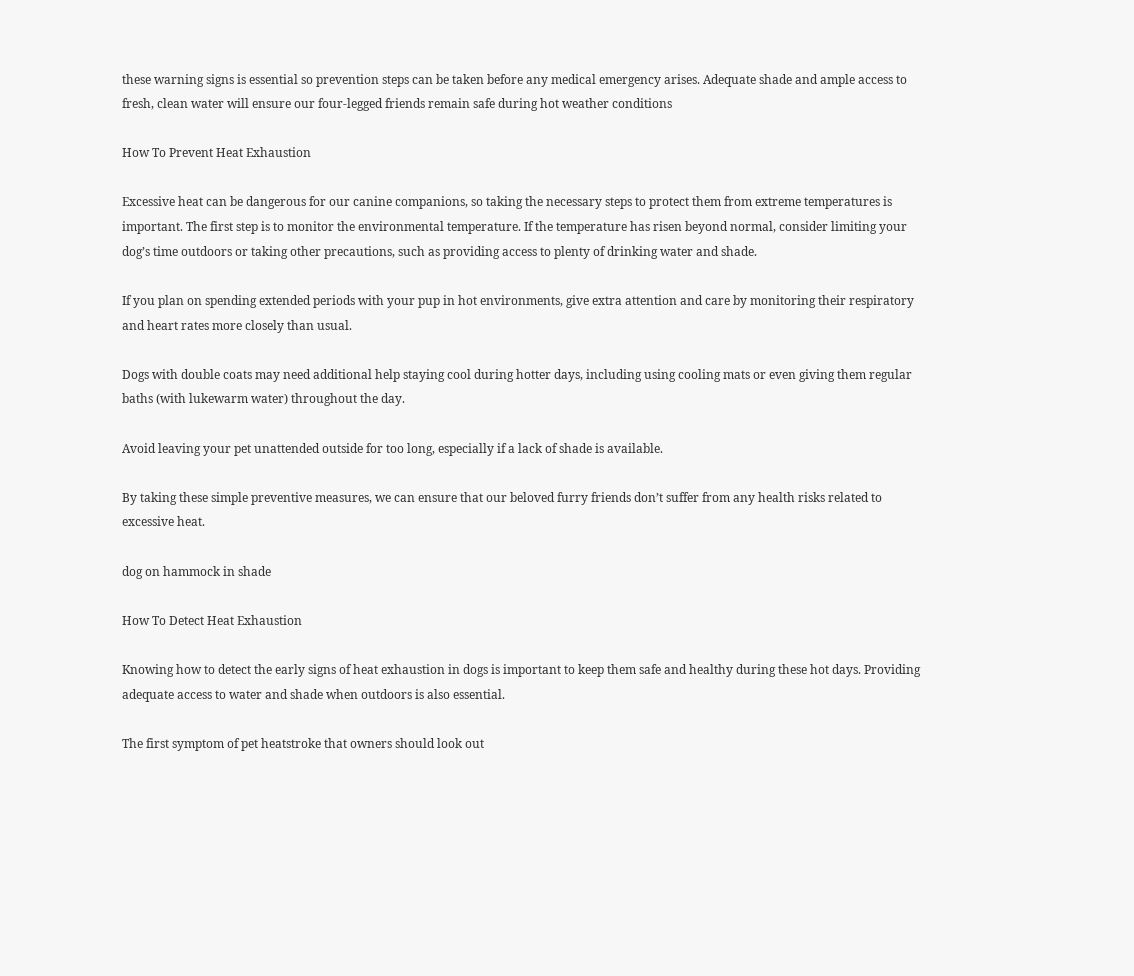these warning signs is essential so prevention steps can be taken before any medical emergency arises. Adequate shade and ample access to fresh, clean water will ensure our four-legged friends remain safe during hot weather conditions

How To Prevent Heat Exhaustion

Excessive heat can be dangerous for our canine companions, so taking the necessary steps to protect them from extreme temperatures is important. The first step is to monitor the environmental temperature. If the temperature has risen beyond normal, consider limiting your dog’s time outdoors or taking other precautions, such as providing access to plenty of drinking water and shade.

If you plan on spending extended periods with your pup in hot environments, give extra attention and care by monitoring their respiratory and heart rates more closely than usual.

Dogs with double coats may need additional help staying cool during hotter days, including using cooling mats or even giving them regular baths (with lukewarm water) throughout the day.

Avoid leaving your pet unattended outside for too long, especially if a lack of shade is available.

By taking these simple preventive measures, we can ensure that our beloved furry friends don’t suffer from any health risks related to excessive heat.

dog on hammock in shade

How To Detect Heat Exhaustion

Knowing how to detect the early signs of heat exhaustion in dogs is important to keep them safe and healthy during these hot days. Providing adequate access to water and shade when outdoors is also essential.

The first symptom of pet heatstroke that owners should look out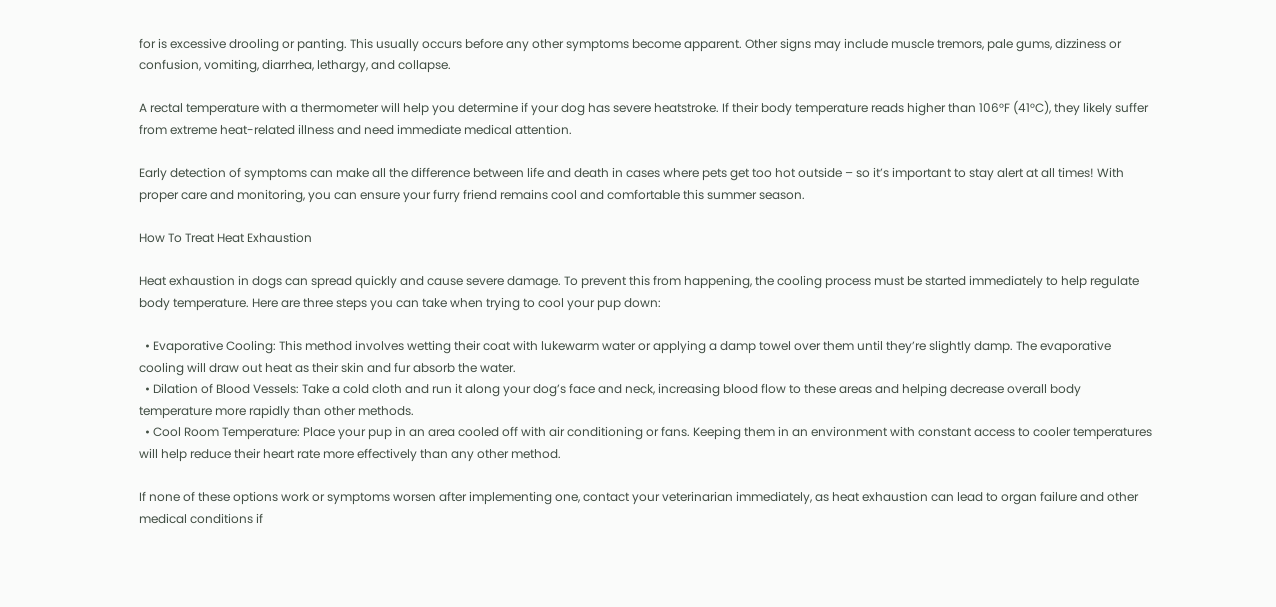for is excessive drooling or panting. This usually occurs before any other symptoms become apparent. Other signs may include muscle tremors, pale gums, dizziness or confusion, vomiting, diarrhea, lethargy, and collapse.

A rectal temperature with a thermometer will help you determine if your dog has severe heatstroke. If their body temperature reads higher than 106°F (41°C), they likely suffer from extreme heat-related illness and need immediate medical attention.

Early detection of symptoms can make all the difference between life and death in cases where pets get too hot outside – so it’s important to stay alert at all times! With proper care and monitoring, you can ensure your furry friend remains cool and comfortable this summer season.

How To Treat Heat Exhaustion

Heat exhaustion in dogs can spread quickly and cause severe damage. To prevent this from happening, the cooling process must be started immediately to help regulate body temperature. Here are three steps you can take when trying to cool your pup down:

  • Evaporative Cooling: This method involves wetting their coat with lukewarm water or applying a damp towel over them until they’re slightly damp. The evaporative cooling will draw out heat as their skin and fur absorb the water.
  • Dilation of Blood Vessels: Take a cold cloth and run it along your dog’s face and neck, increasing blood flow to these areas and helping decrease overall body temperature more rapidly than other methods.
  • Cool Room Temperature: Place your pup in an area cooled off with air conditioning or fans. Keeping them in an environment with constant access to cooler temperatures will help reduce their heart rate more effectively than any other method.

If none of these options work or symptoms worsen after implementing one, contact your veterinarian immediately, as heat exhaustion can lead to organ failure and other medical conditions if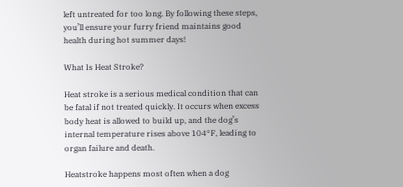left untreated for too long. By following these steps, you’ll ensure your furry friend maintains good health during hot summer days!

What Is Heat Stroke?

Heat stroke is a serious medical condition that can be fatal if not treated quickly. It occurs when excess body heat is allowed to build up, and the dog’s internal temperature rises above 104°F, leading to organ failure and death.

Heatstroke happens most often when a dog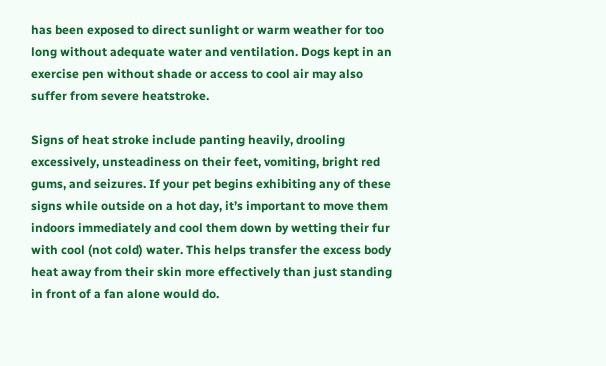has been exposed to direct sunlight or warm weather for too long without adequate water and ventilation. Dogs kept in an exercise pen without shade or access to cool air may also suffer from severe heatstroke.

Signs of heat stroke include panting heavily, drooling excessively, unsteadiness on their feet, vomiting, bright red gums, and seizures. If your pet begins exhibiting any of these signs while outside on a hot day, it’s important to move them indoors immediately and cool them down by wetting their fur with cool (not cold) water. This helps transfer the excess body heat away from their skin more effectively than just standing in front of a fan alone would do.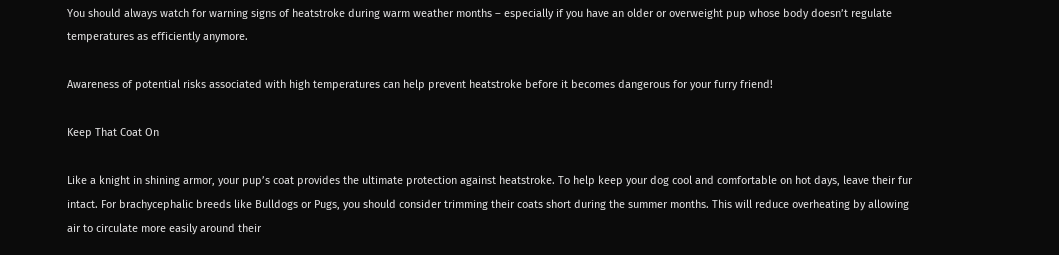You should always watch for warning signs of heatstroke during warm weather months – especially if you have an older or overweight pup whose body doesn’t regulate temperatures as efficiently anymore.

Awareness of potential risks associated with high temperatures can help prevent heatstroke before it becomes dangerous for your furry friend!

Keep That Coat On

Like a knight in shining armor, your pup’s coat provides the ultimate protection against heatstroke. To help keep your dog cool and comfortable on hot days, leave their fur intact. For brachycephalic breeds like Bulldogs or Pugs, you should consider trimming their coats short during the summer months. This will reduce overheating by allowing air to circulate more easily around their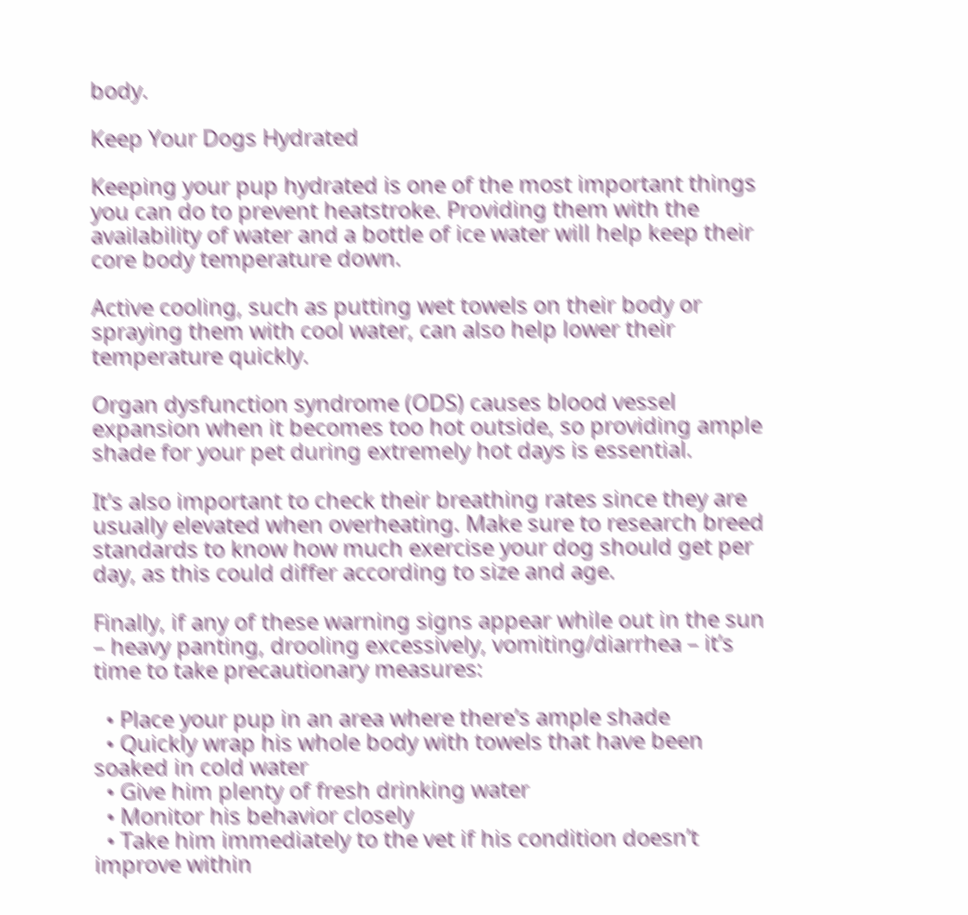body.

Keep Your Dogs Hydrated

Keeping your pup hydrated is one of the most important things you can do to prevent heatstroke. Providing them with the availability of water and a bottle of ice water will help keep their core body temperature down.

Active cooling, such as putting wet towels on their body or spraying them with cool water, can also help lower their temperature quickly.

Organ dysfunction syndrome (ODS) causes blood vessel expansion when it becomes too hot outside, so providing ample shade for your pet during extremely hot days is essential.

It’s also important to check their breathing rates since they are usually elevated when overheating. Make sure to research breed standards to know how much exercise your dog should get per day, as this could differ according to size and age.

Finally, if any of these warning signs appear while out in the sun – heavy panting, drooling excessively, vomiting/diarrhea – it’s time to take precautionary measures:

  • Place your pup in an area where there’s ample shade
  • Quickly wrap his whole body with towels that have been soaked in cold water
  • Give him plenty of fresh drinking water
  • Monitor his behavior closely
  • Take him immediately to the vet if his condition doesn’t improve within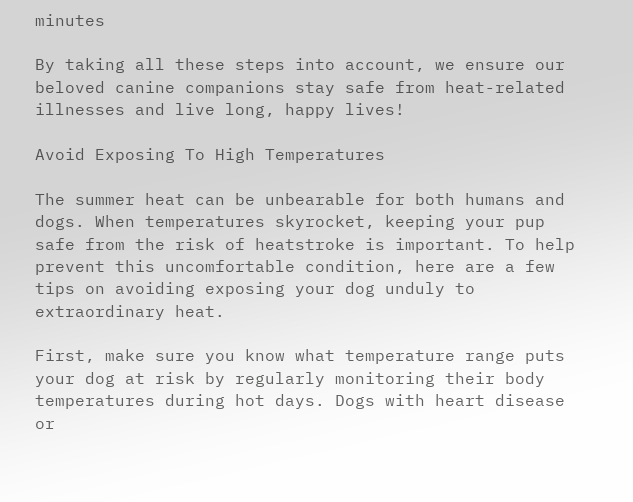minutes

By taking all these steps into account, we ensure our beloved canine companions stay safe from heat-related illnesses and live long, happy lives!

Avoid Exposing To High Temperatures

The summer heat can be unbearable for both humans and dogs. When temperatures skyrocket, keeping your pup safe from the risk of heatstroke is important. To help prevent this uncomfortable condition, here are a few tips on avoiding exposing your dog unduly to extraordinary heat.

First, make sure you know what temperature range puts your dog at risk by regularly monitoring their body temperatures during hot days. Dogs with heart disease or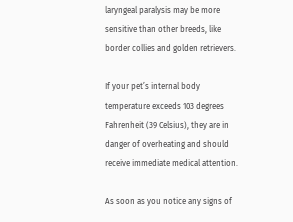laryngeal paralysis may be more sensitive than other breeds, like border collies and golden retrievers.

If your pet’s internal body temperature exceeds 103 degrees Fahrenheit (39 Celsius), they are in danger of overheating and should receive immediate medical attention.

As soon as you notice any signs of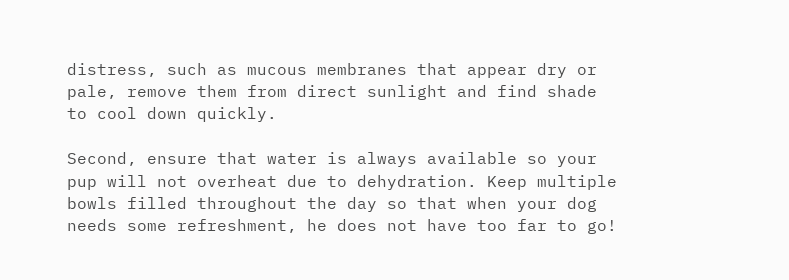distress, such as mucous membranes that appear dry or pale, remove them from direct sunlight and find shade to cool down quickly.

Second, ensure that water is always available so your pup will not overheat due to dehydration. Keep multiple bowls filled throughout the day so that when your dog needs some refreshment, he does not have too far to go!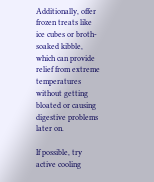Additionally, offer frozen treats like ice cubes or broth-soaked kibble, which can provide relief from extreme temperatures without getting bloated or causing digestive problems later on.

If possible, try active cooling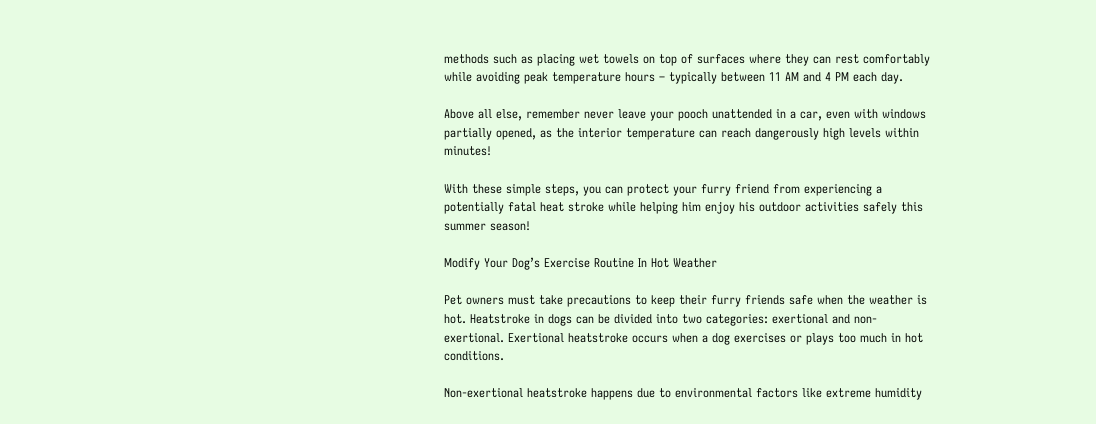methods such as placing wet towels on top of surfaces where they can rest comfortably while avoiding peak temperature hours – typically between 11 AM and 4 PM each day.

Above all else, remember never leave your pooch unattended in a car, even with windows partially opened, as the interior temperature can reach dangerously high levels within minutes!

With these simple steps, you can protect your furry friend from experiencing a potentially fatal heat stroke while helping him enjoy his outdoor activities safely this summer season!

Modify Your Dog’s Exercise Routine In Hot Weather

Pet owners must take precautions to keep their furry friends safe when the weather is hot. Heatstroke in dogs can be divided into two categories: exertional and non-exertional. Exertional heatstroke occurs when a dog exercises or plays too much in hot conditions.

Non-exertional heatstroke happens due to environmental factors like extreme humidity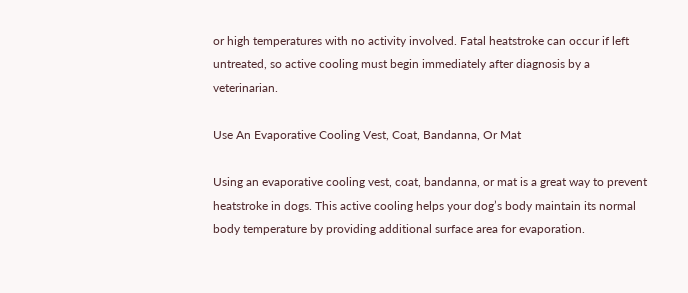or high temperatures with no activity involved. Fatal heatstroke can occur if left untreated, so active cooling must begin immediately after diagnosis by a veterinarian.

Use An Evaporative Cooling Vest, Coat, Bandanna, Or Mat

Using an evaporative cooling vest, coat, bandanna, or mat is a great way to prevent heatstroke in dogs. This active cooling helps your dog’s body maintain its normal body temperature by providing additional surface area for evaporation.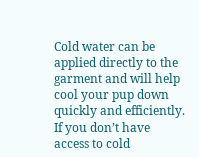Cold water can be applied directly to the garment and will help cool your pup down quickly and efficiently. If you don’t have access to cold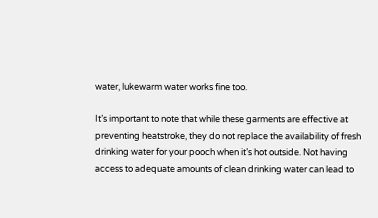water, lukewarm water works fine too.

It’s important to note that while these garments are effective at preventing heatstroke, they do not replace the availability of fresh drinking water for your pooch when it’s hot outside. Not having access to adequate amounts of clean drinking water can lead to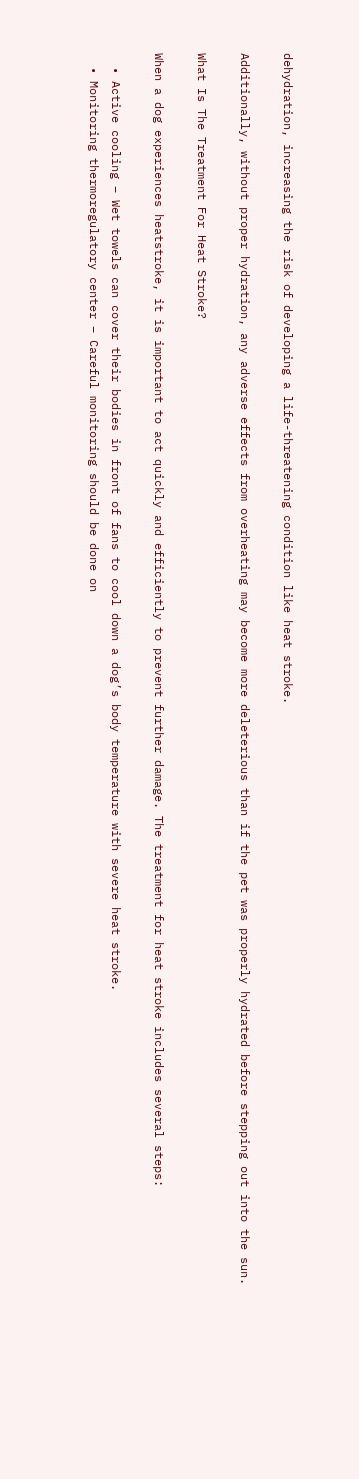dehydration, increasing the risk of developing a life-threatening condition like heat stroke.

Additionally, without proper hydration, any adverse effects from overheating may become more deleterious than if the pet was properly hydrated before stepping out into the sun.

What Is The Treatment For Heat Stroke?

When a dog experiences heatstroke, it is important to act quickly and efficiently to prevent further damage. The treatment for heat stroke includes several steps:

  • Active cooling – Wet towels can cover their bodies in front of fans to cool down a dog’s body temperature with severe heat stroke.
  • Monitoring thermoregulatory center – Careful monitoring should be done on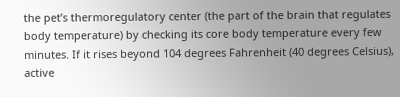the pet’s thermoregulatory center (the part of the brain that regulates body temperature) by checking its core body temperature every few minutes. If it rises beyond 104 degrees Fahrenheit (40 degrees Celsius), active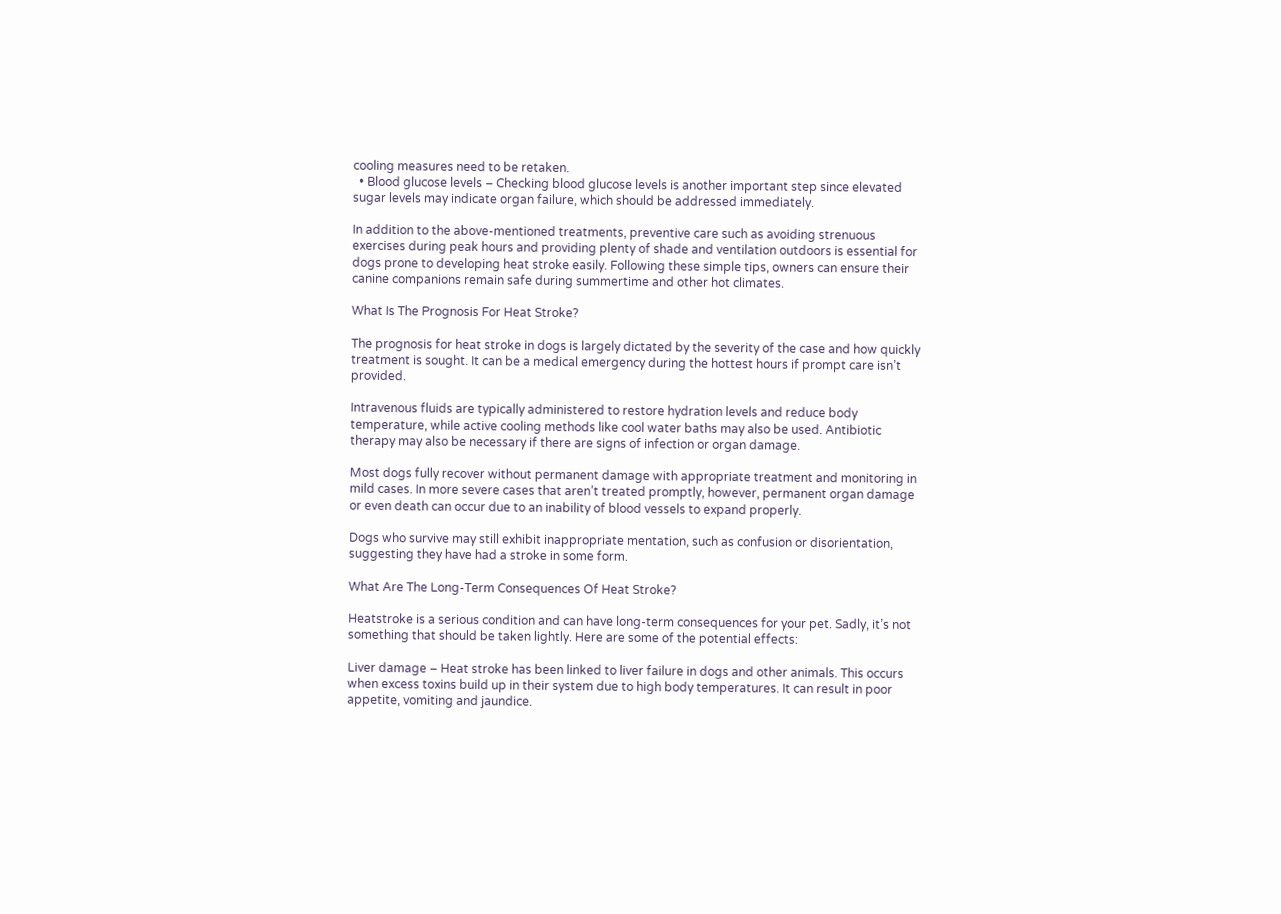cooling measures need to be retaken.
  • Blood glucose levels – Checking blood glucose levels is another important step since elevated sugar levels may indicate organ failure, which should be addressed immediately.

In addition to the above-mentioned treatments, preventive care such as avoiding strenuous exercises during peak hours and providing plenty of shade and ventilation outdoors is essential for dogs prone to developing heat stroke easily. Following these simple tips, owners can ensure their canine companions remain safe during summertime and other hot climates.

What Is The Prognosis For Heat Stroke?

The prognosis for heat stroke in dogs is largely dictated by the severity of the case and how quickly treatment is sought. It can be a medical emergency during the hottest hours if prompt care isn’t provided.

Intravenous fluids are typically administered to restore hydration levels and reduce body temperature, while active cooling methods like cool water baths may also be used. Antibiotic therapy may also be necessary if there are signs of infection or organ damage.

Most dogs fully recover without permanent damage with appropriate treatment and monitoring in mild cases. In more severe cases that aren’t treated promptly, however, permanent organ damage or even death can occur due to an inability of blood vessels to expand properly.

Dogs who survive may still exhibit inappropriate mentation, such as confusion or disorientation, suggesting they have had a stroke in some form.

What Are The Long-Term Consequences Of Heat Stroke?

Heatstroke is a serious condition and can have long-term consequences for your pet. Sadly, it’s not something that should be taken lightly. Here are some of the potential effects:

Liver damage – Heat stroke has been linked to liver failure in dogs and other animals. This occurs when excess toxins build up in their system due to high body temperatures. It can result in poor appetite, vomiting and jaundice.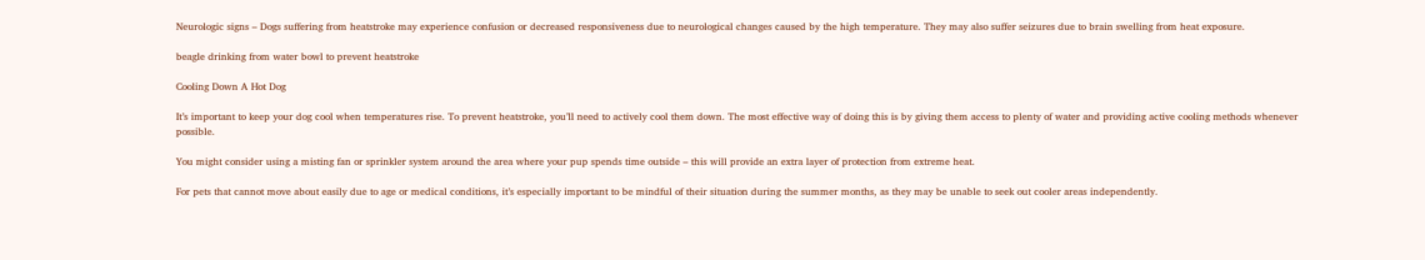Neurologic signs – Dogs suffering from heatstroke may experience confusion or decreased responsiveness due to neurological changes caused by the high temperature. They may also suffer seizures due to brain swelling from heat exposure.

beagle drinking from water bowl to prevent heatstroke

Cooling Down A Hot Dog

It’s important to keep your dog cool when temperatures rise. To prevent heatstroke, you’ll need to actively cool them down. The most effective way of doing this is by giving them access to plenty of water and providing active cooling methods whenever possible.

You might consider using a misting fan or sprinkler system around the area where your pup spends time outside – this will provide an extra layer of protection from extreme heat.

For pets that cannot move about easily due to age or medical conditions, it’s especially important to be mindful of their situation during the summer months, as they may be unable to seek out cooler areas independently.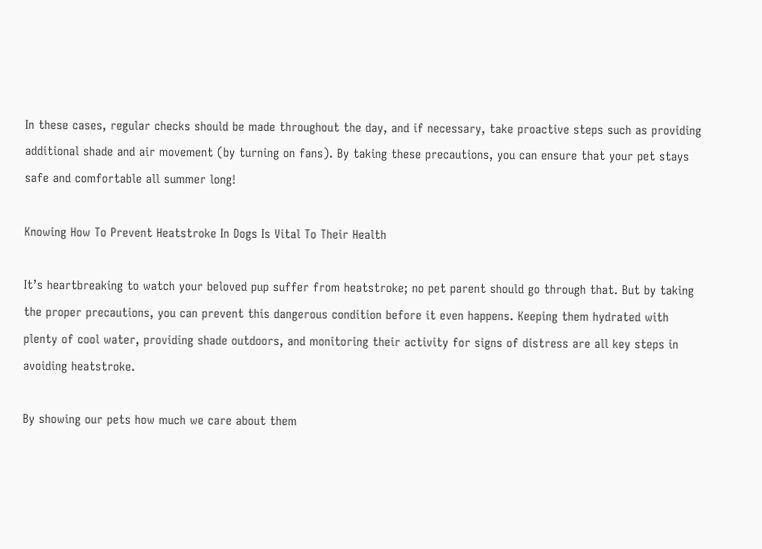In these cases, regular checks should be made throughout the day, and if necessary, take proactive steps such as providing additional shade and air movement (by turning on fans). By taking these precautions, you can ensure that your pet stays safe and comfortable all summer long!

Knowing How To Prevent Heatstroke In Dogs Is Vital To Their Health

It’s heartbreaking to watch your beloved pup suffer from heatstroke; no pet parent should go through that. But by taking the proper precautions, you can prevent this dangerous condition before it even happens. Keeping them hydrated with plenty of cool water, providing shade outdoors, and monitoring their activity for signs of distress are all key steps in avoiding heatstroke.

By showing our pets how much we care about them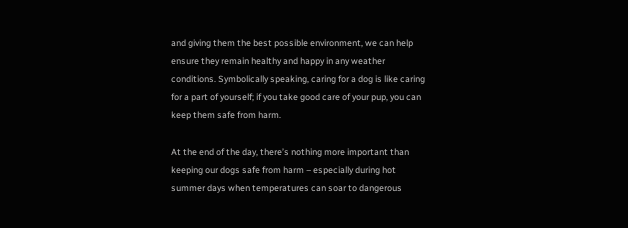and giving them the best possible environment, we can help ensure they remain healthy and happy in any weather conditions. Symbolically speaking, caring for a dog is like caring for a part of yourself; if you take good care of your pup, you can keep them safe from harm.

At the end of the day, there’s nothing more important than keeping our dogs safe from harm – especially during hot summer days when temperatures can soar to dangerous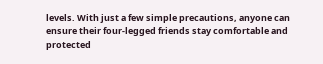levels. With just a few simple precautions, anyone can ensure their four-legged friends stay comfortable and protected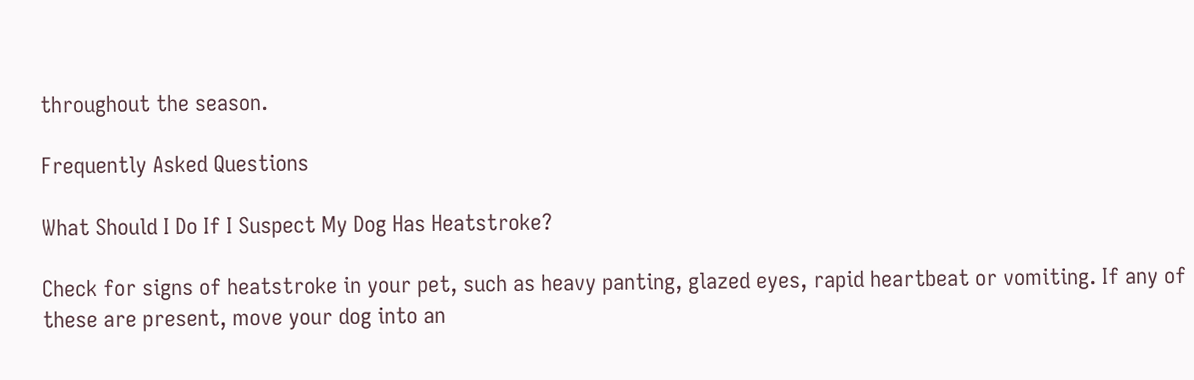throughout the season.

Frequently Asked Questions

What Should I Do If I Suspect My Dog Has Heatstroke?

Check for signs of heatstroke in your pet, such as heavy panting, glazed eyes, rapid heartbeat or vomiting. If any of these are present, move your dog into an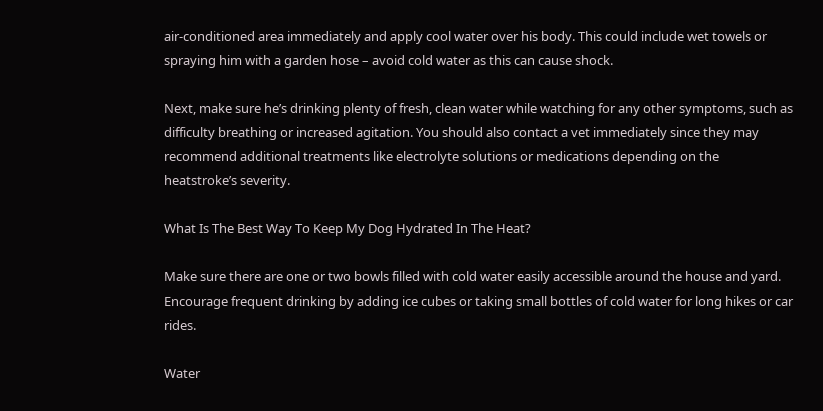air-conditioned area immediately and apply cool water over his body. This could include wet towels or spraying him with a garden hose – avoid cold water as this can cause shock.

Next, make sure he’s drinking plenty of fresh, clean water while watching for any other symptoms, such as difficulty breathing or increased agitation. You should also contact a vet immediately since they may recommend additional treatments like electrolyte solutions or medications depending on the heatstroke’s severity.

What Is The Best Way To Keep My Dog Hydrated In The Heat?

Make sure there are one or two bowls filled with cold water easily accessible around the house and yard. Encourage frequent drinking by adding ice cubes or taking small bottles of cold water for long hikes or car rides.

Water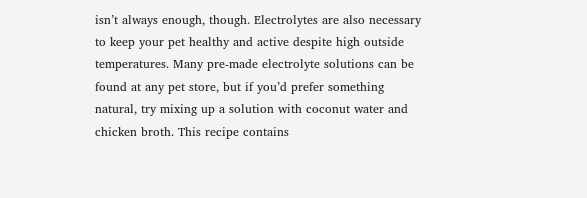isn’t always enough, though. Electrolytes are also necessary to keep your pet healthy and active despite high outside temperatures. Many pre-made electrolyte solutions can be found at any pet store, but if you’d prefer something natural, try mixing up a solution with coconut water and chicken broth. This recipe contains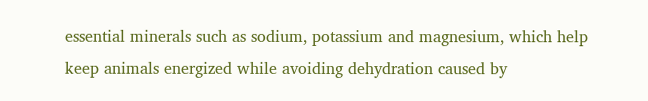essential minerals such as sodium, potassium and magnesium, which help keep animals energized while avoiding dehydration caused by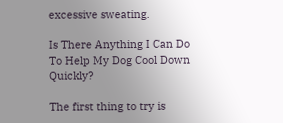excessive sweating.

Is There Anything I Can Do To Help My Dog Cool Down Quickly?

The first thing to try is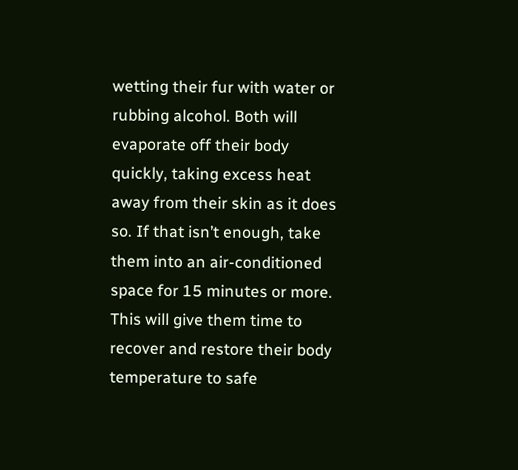wetting their fur with water or rubbing alcohol. Both will evaporate off their body quickly, taking excess heat away from their skin as it does so. If that isn’t enough, take them into an air-conditioned space for 15 minutes or more. This will give them time to recover and restore their body temperature to safe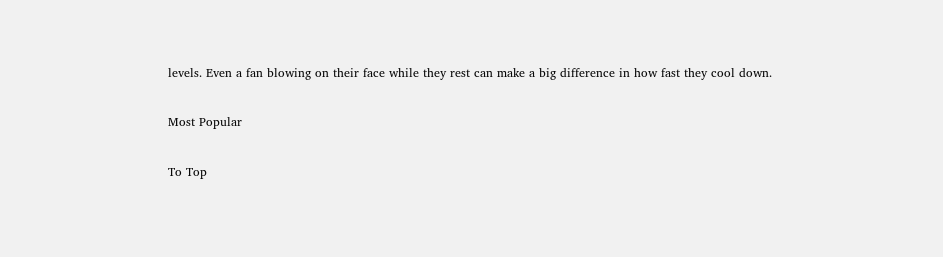levels. Even a fan blowing on their face while they rest can make a big difference in how fast they cool down.

Most Popular

To Top